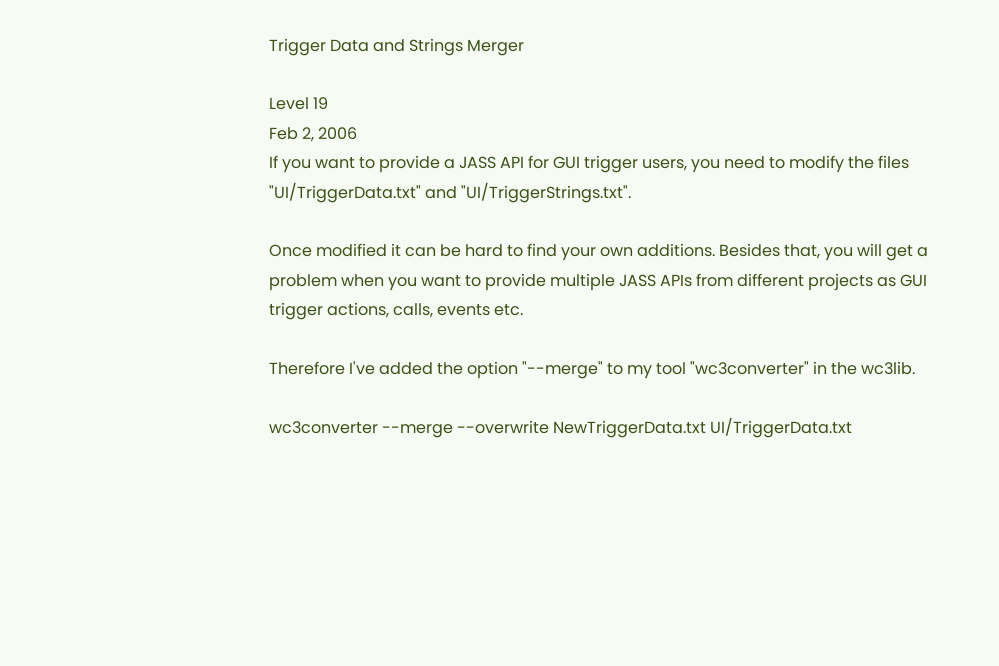Trigger Data and Strings Merger

Level 19
Feb 2, 2006
If you want to provide a JASS API for GUI trigger users, you need to modify the files "UI/TriggerData.txt" and "UI/TriggerStrings.txt".

Once modified it can be hard to find your own additions. Besides that, you will get a problem when you want to provide multiple JASS APIs from different projects as GUI trigger actions, calls, events etc.

Therefore I've added the option "--merge" to my tool "wc3converter" in the wc3lib.

wc3converter --merge --overwrite NewTriggerData.txt UI/TriggerData.txt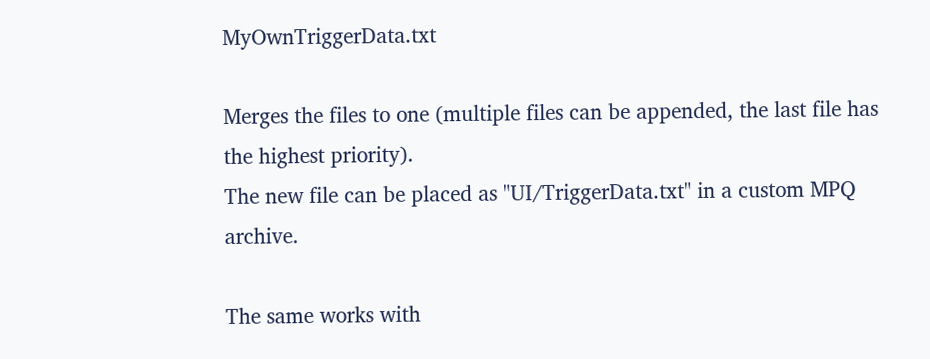MyOwnTriggerData.txt

Merges the files to one (multiple files can be appended, the last file has the highest priority).
The new file can be placed as "UI/TriggerData.txt" in a custom MPQ archive.

The same works with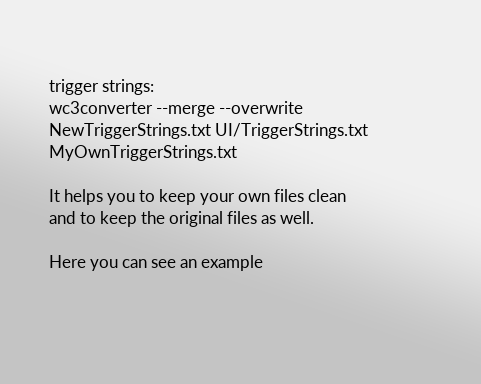trigger strings:
wc3converter --merge --overwrite NewTriggerStrings.txt UI/TriggerStrings.txt MyOwnTriggerStrings.txt

It helps you to keep your own files clean and to keep the original files as well.

Here you can see an example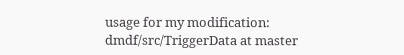usage for my modification:
dmdf/src/TriggerData at master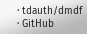· tdauth/dmdf · GitHub